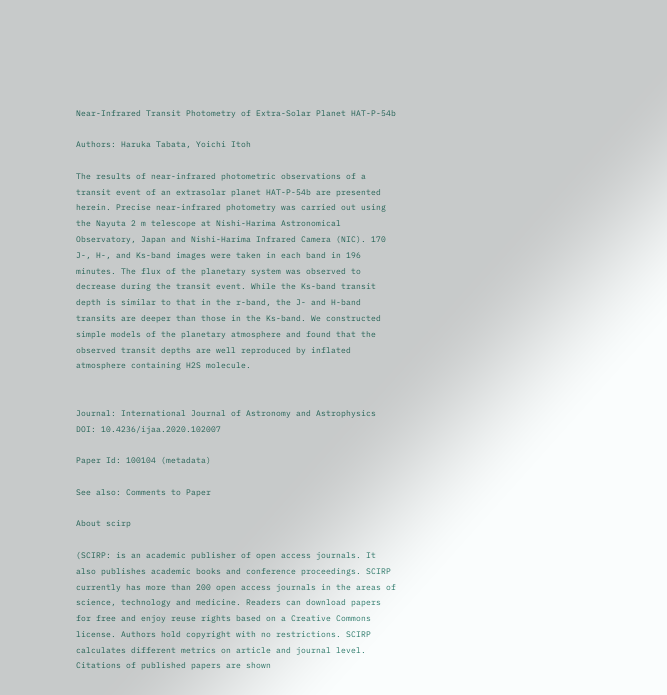Near-Infrared Transit Photometry of Extra-Solar Planet HAT-P-54b

Authors: Haruka Tabata, Yoichi Itoh

The results of near-infrared photometric observations of a transit event of an extrasolar planet HAT-P-54b are presented herein. Precise near-infrared photometry was carried out using the Nayuta 2 m telescope at Nishi-Harima Astronomical Observatory, Japan and Nishi-Harima Infrared Camera (NIC). 170 J-, H-, and Ks-band images were taken in each band in 196 minutes. The flux of the planetary system was observed to decrease during the transit event. While the Ks-band transit depth is similar to that in the r-band, the J- and H-band transits are deeper than those in the Ks-band. We constructed simple models of the planetary atmosphere and found that the observed transit depths are well reproduced by inflated atmosphere containing H2S molecule.


Journal: International Journal of Astronomy and Astrophysics
DOI: 10.4236/ijaa.2020.102007

Paper Id: 100104 (metadata)

See also: Comments to Paper

About scirp

(SCIRP: is an academic publisher of open access journals. It also publishes academic books and conference proceedings. SCIRP currently has more than 200 open access journals in the areas of science, technology and medicine. Readers can download papers for free and enjoy reuse rights based on a Creative Commons license. Authors hold copyright with no restrictions. SCIRP calculates different metrics on article and journal level. Citations of published papers are shown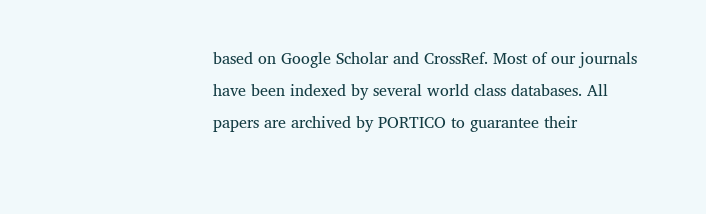based on Google Scholar and CrossRef. Most of our journals have been indexed by several world class databases. All papers are archived by PORTICO to guarantee their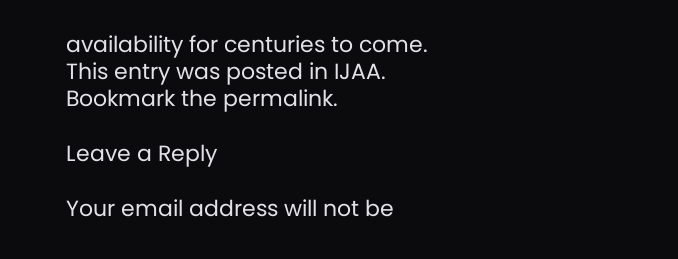availability for centuries to come.
This entry was posted in IJAA. Bookmark the permalink.

Leave a Reply

Your email address will not be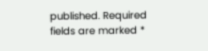published. Required fields are marked *